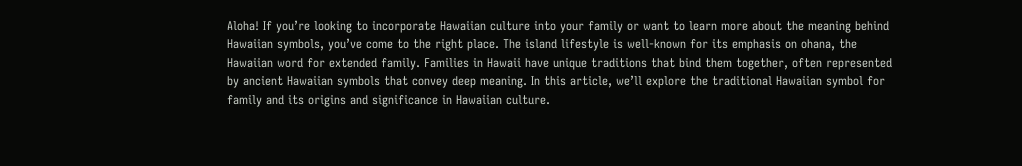Aloha! If you’re looking to incorporate Hawaiian culture into your family or want to learn more about the meaning behind Hawaiian symbols, you’ve come to the right place. The island lifestyle is well-known for its emphasis on ohana, the Hawaiian word for extended family. Families in Hawaii have unique traditions that bind them together, often represented by ancient Hawaiian symbols that convey deep meaning. In this article, we’ll explore the traditional Hawaiian symbol for family and its origins and significance in Hawaiian culture.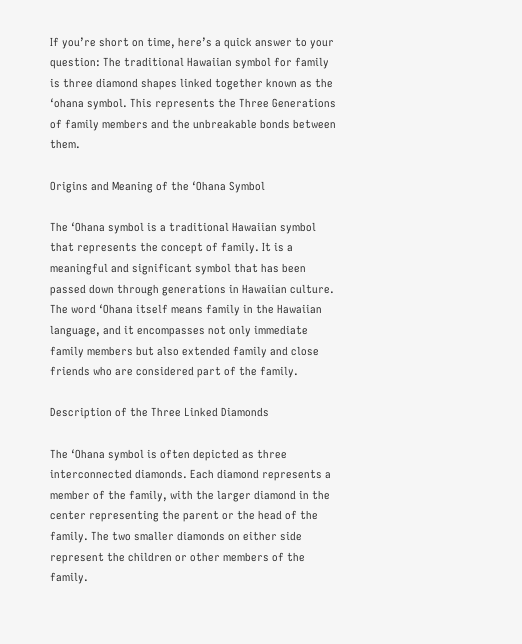If you’re short on time, here’s a quick answer to your question: The traditional Hawaiian symbol for family is three diamond shapes linked together known as the ‘ohana symbol. This represents the Three Generations of family members and the unbreakable bonds between them.

Origins and Meaning of the ‘Ohana Symbol

The ‘Ohana symbol is a traditional Hawaiian symbol that represents the concept of family. It is a meaningful and significant symbol that has been passed down through generations in Hawaiian culture. The word ‘Ohana itself means family in the Hawaiian language, and it encompasses not only immediate family members but also extended family and close friends who are considered part of the family.

Description of the Three Linked Diamonds

The ‘Ohana symbol is often depicted as three interconnected diamonds. Each diamond represents a member of the family, with the larger diamond in the center representing the parent or the head of the family. The two smaller diamonds on either side represent the children or other members of the family.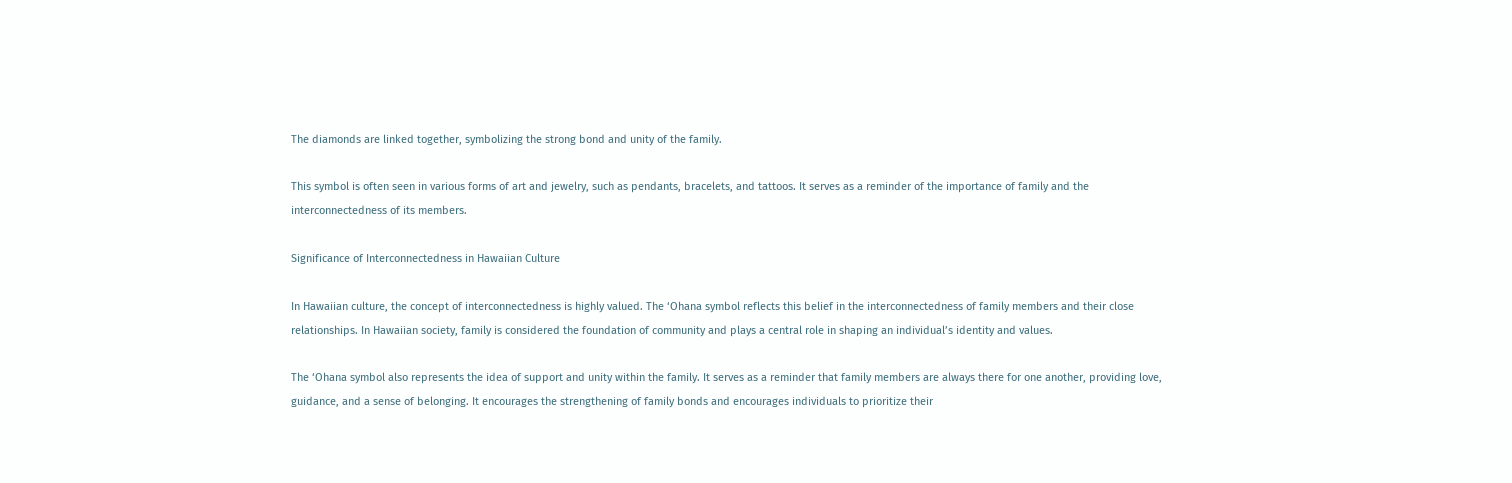The diamonds are linked together, symbolizing the strong bond and unity of the family.

This symbol is often seen in various forms of art and jewelry, such as pendants, bracelets, and tattoos. It serves as a reminder of the importance of family and the interconnectedness of its members.

Significance of Interconnectedness in Hawaiian Culture

In Hawaiian culture, the concept of interconnectedness is highly valued. The ‘Ohana symbol reflects this belief in the interconnectedness of family members and their close relationships. In Hawaiian society, family is considered the foundation of community and plays a central role in shaping an individual’s identity and values.

The ‘Ohana symbol also represents the idea of support and unity within the family. It serves as a reminder that family members are always there for one another, providing love, guidance, and a sense of belonging. It encourages the strengthening of family bonds and encourages individuals to prioritize their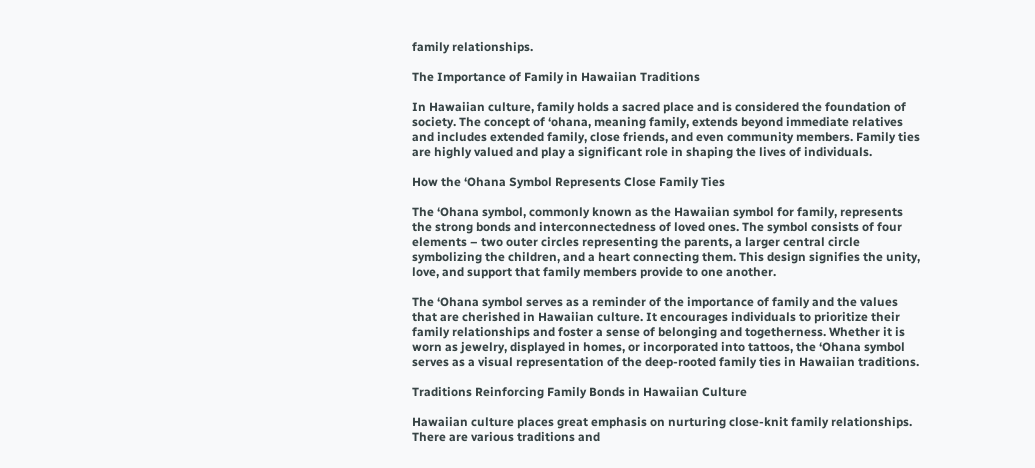family relationships.

The Importance of Family in Hawaiian Traditions

In Hawaiian culture, family holds a sacred place and is considered the foundation of society. The concept of ‘ohana, meaning family, extends beyond immediate relatives and includes extended family, close friends, and even community members. Family ties are highly valued and play a significant role in shaping the lives of individuals.

How the ‘Ohana Symbol Represents Close Family Ties

The ‘Ohana symbol, commonly known as the Hawaiian symbol for family, represents the strong bonds and interconnectedness of loved ones. The symbol consists of four elements – two outer circles representing the parents, a larger central circle symbolizing the children, and a heart connecting them. This design signifies the unity, love, and support that family members provide to one another.

The ‘Ohana symbol serves as a reminder of the importance of family and the values that are cherished in Hawaiian culture. It encourages individuals to prioritize their family relationships and foster a sense of belonging and togetherness. Whether it is worn as jewelry, displayed in homes, or incorporated into tattoos, the ‘Ohana symbol serves as a visual representation of the deep-rooted family ties in Hawaiian traditions.

Traditions Reinforcing Family Bonds in Hawaiian Culture

Hawaiian culture places great emphasis on nurturing close-knit family relationships. There are various traditions and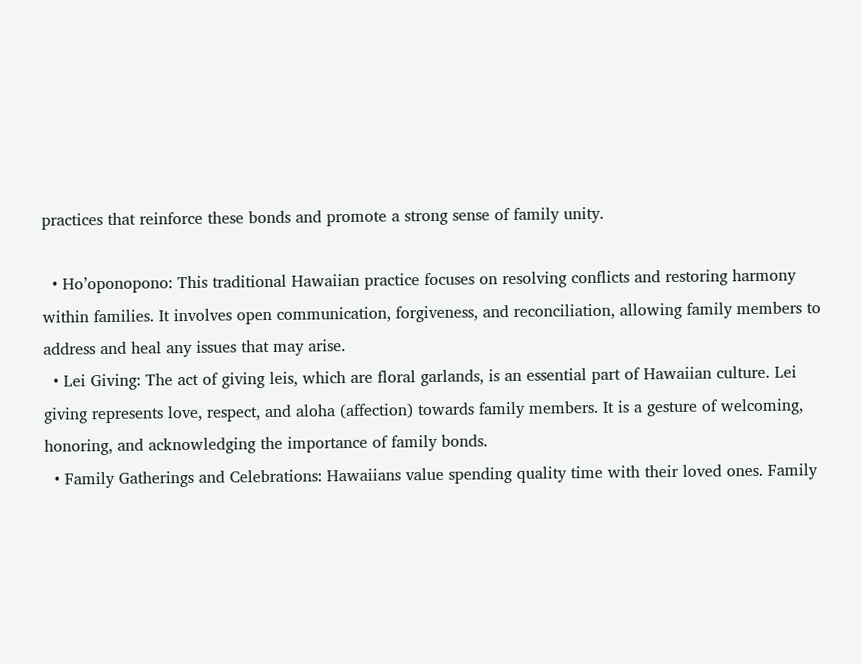practices that reinforce these bonds and promote a strong sense of family unity.

  • Ho’oponopono: This traditional Hawaiian practice focuses on resolving conflicts and restoring harmony within families. It involves open communication, forgiveness, and reconciliation, allowing family members to address and heal any issues that may arise.
  • Lei Giving: The act of giving leis, which are floral garlands, is an essential part of Hawaiian culture. Lei giving represents love, respect, and aloha (affection) towards family members. It is a gesture of welcoming, honoring, and acknowledging the importance of family bonds.
  • Family Gatherings and Celebrations: Hawaiians value spending quality time with their loved ones. Family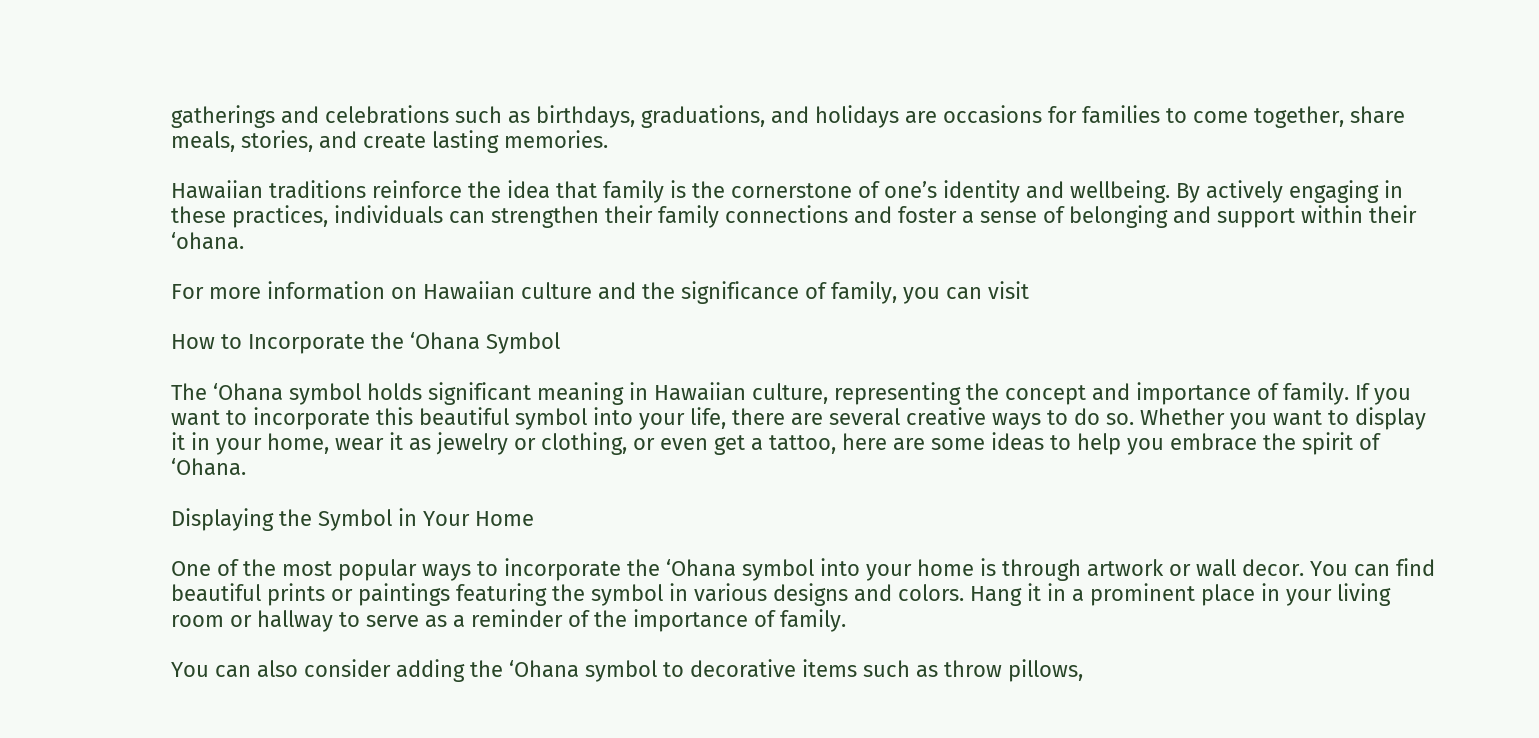gatherings and celebrations such as birthdays, graduations, and holidays are occasions for families to come together, share meals, stories, and create lasting memories.

Hawaiian traditions reinforce the idea that family is the cornerstone of one’s identity and wellbeing. By actively engaging in these practices, individuals can strengthen their family connections and foster a sense of belonging and support within their ‘ohana.

For more information on Hawaiian culture and the significance of family, you can visit

How to Incorporate the ‘Ohana Symbol

The ‘Ohana symbol holds significant meaning in Hawaiian culture, representing the concept and importance of family. If you want to incorporate this beautiful symbol into your life, there are several creative ways to do so. Whether you want to display it in your home, wear it as jewelry or clothing, or even get a tattoo, here are some ideas to help you embrace the spirit of ‘Ohana.

Displaying the Symbol in Your Home

One of the most popular ways to incorporate the ‘Ohana symbol into your home is through artwork or wall decor. You can find beautiful prints or paintings featuring the symbol in various designs and colors. Hang it in a prominent place in your living room or hallway to serve as a reminder of the importance of family.

You can also consider adding the ‘Ohana symbol to decorative items such as throw pillows,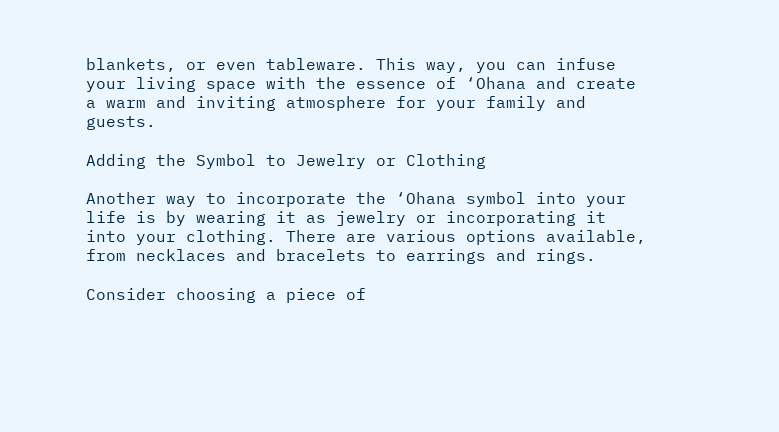blankets, or even tableware. This way, you can infuse your living space with the essence of ‘Ohana and create a warm and inviting atmosphere for your family and guests.

Adding the Symbol to Jewelry or Clothing

Another way to incorporate the ‘Ohana symbol into your life is by wearing it as jewelry or incorporating it into your clothing. There are various options available, from necklaces and bracelets to earrings and rings.

Consider choosing a piece of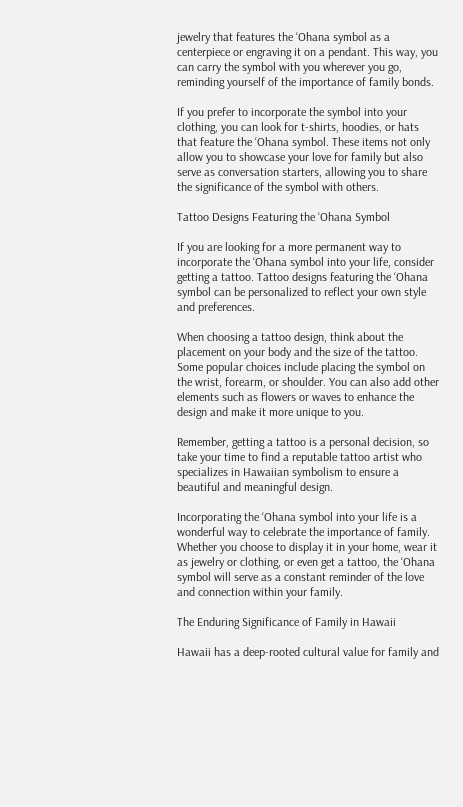jewelry that features the ‘Ohana symbol as a centerpiece or engraving it on a pendant. This way, you can carry the symbol with you wherever you go, reminding yourself of the importance of family bonds.

If you prefer to incorporate the symbol into your clothing, you can look for t-shirts, hoodies, or hats that feature the ‘Ohana symbol. These items not only allow you to showcase your love for family but also serve as conversation starters, allowing you to share the significance of the symbol with others.

Tattoo Designs Featuring the ‘Ohana Symbol

If you are looking for a more permanent way to incorporate the ‘Ohana symbol into your life, consider getting a tattoo. Tattoo designs featuring the ‘Ohana symbol can be personalized to reflect your own style and preferences.

When choosing a tattoo design, think about the placement on your body and the size of the tattoo. Some popular choices include placing the symbol on the wrist, forearm, or shoulder. You can also add other elements such as flowers or waves to enhance the design and make it more unique to you.

Remember, getting a tattoo is a personal decision, so take your time to find a reputable tattoo artist who specializes in Hawaiian symbolism to ensure a beautiful and meaningful design.

Incorporating the ‘Ohana symbol into your life is a wonderful way to celebrate the importance of family. Whether you choose to display it in your home, wear it as jewelry or clothing, or even get a tattoo, the ‘Ohana symbol will serve as a constant reminder of the love and connection within your family.

The Enduring Significance of Family in Hawaii

Hawaii has a deep-rooted cultural value for family and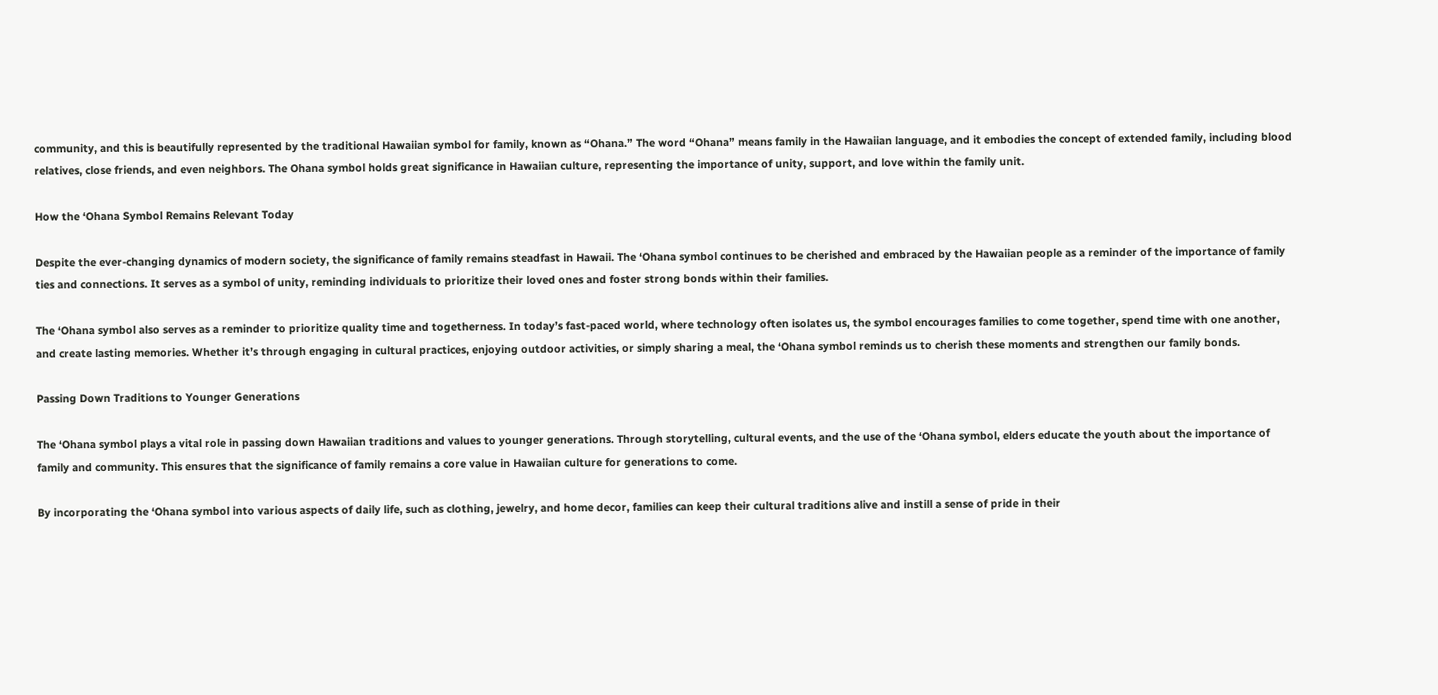community, and this is beautifully represented by the traditional Hawaiian symbol for family, known as “Ohana.” The word “Ohana” means family in the Hawaiian language, and it embodies the concept of extended family, including blood relatives, close friends, and even neighbors. The Ohana symbol holds great significance in Hawaiian culture, representing the importance of unity, support, and love within the family unit.

How the ‘Ohana Symbol Remains Relevant Today

Despite the ever-changing dynamics of modern society, the significance of family remains steadfast in Hawaii. The ‘Ohana symbol continues to be cherished and embraced by the Hawaiian people as a reminder of the importance of family ties and connections. It serves as a symbol of unity, reminding individuals to prioritize their loved ones and foster strong bonds within their families.

The ‘Ohana symbol also serves as a reminder to prioritize quality time and togetherness. In today’s fast-paced world, where technology often isolates us, the symbol encourages families to come together, spend time with one another, and create lasting memories. Whether it’s through engaging in cultural practices, enjoying outdoor activities, or simply sharing a meal, the ‘Ohana symbol reminds us to cherish these moments and strengthen our family bonds.

Passing Down Traditions to Younger Generations

The ‘Ohana symbol plays a vital role in passing down Hawaiian traditions and values to younger generations. Through storytelling, cultural events, and the use of the ‘Ohana symbol, elders educate the youth about the importance of family and community. This ensures that the significance of family remains a core value in Hawaiian culture for generations to come.

By incorporating the ‘Ohana symbol into various aspects of daily life, such as clothing, jewelry, and home decor, families can keep their cultural traditions alive and instill a sense of pride in their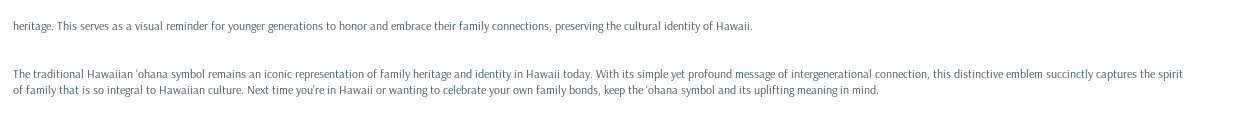heritage. This serves as a visual reminder for younger generations to honor and embrace their family connections, preserving the cultural identity of Hawaii.


The traditional Hawaiian ‘ohana symbol remains an iconic representation of family heritage and identity in Hawaii today. With its simple yet profound message of intergenerational connection, this distinctive emblem succinctly captures the spirit of family that is so integral to Hawaiian culture. Next time you’re in Hawaii or wanting to celebrate your own family bonds, keep the ‘ohana symbol and its uplifting meaning in mind.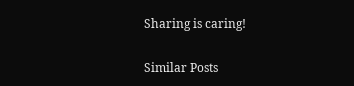Sharing is caring!

Similar Posts